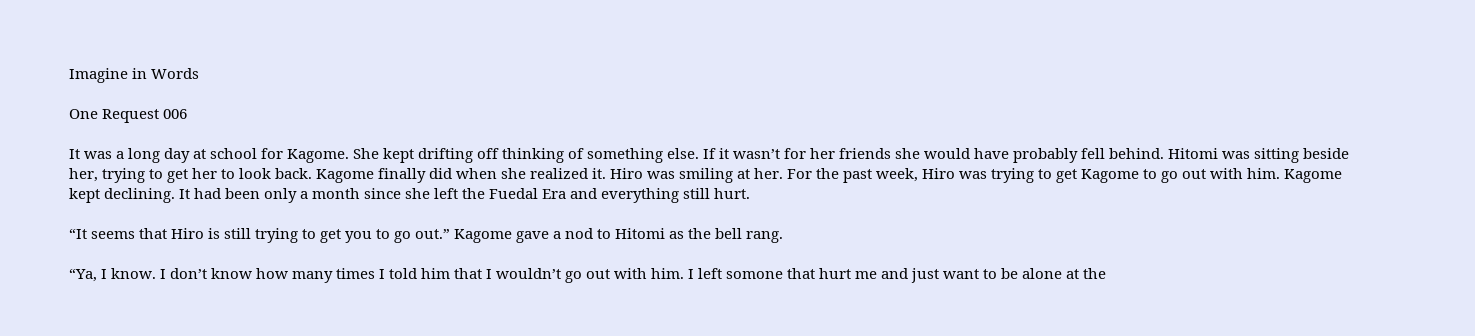Imagine in Words

One Request 006

It was a long day at school for Kagome. She kept drifting off thinking of something else. If it wasn’t for her friends she would have probably fell behind. Hitomi was sitting beside her, trying to get her to look back. Kagome finally did when she realized it. Hiro was smiling at her. For the past week, Hiro was trying to get Kagome to go out with him. Kagome kept declining. It had been only a month since she left the Fuedal Era and everything still hurt.

“It seems that Hiro is still trying to get you to go out.” Kagome gave a nod to Hitomi as the bell rang.

“Ya, I know. I don’t know how many times I told him that I wouldn’t go out with him. I left somone that hurt me and just want to be alone at the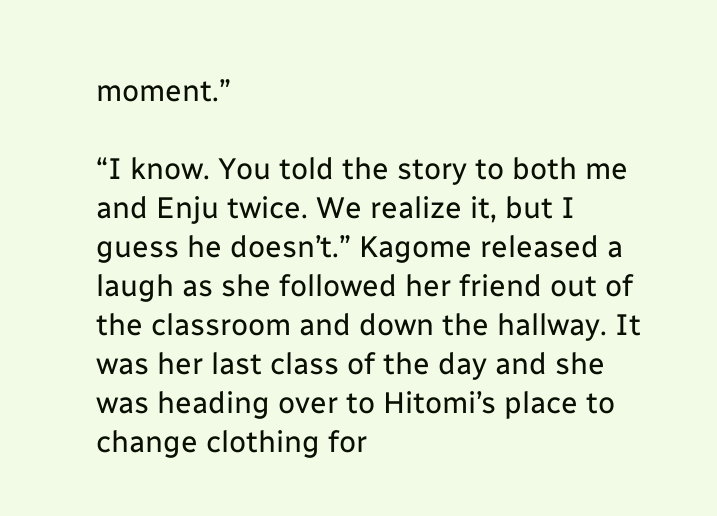moment.”

“I know. You told the story to both me and Enju twice. We realize it, but I guess he doesn’t.” Kagome released a laugh as she followed her friend out of the classroom and down the hallway. It was her last class of the day and she was heading over to Hitomi’s place to change clothing for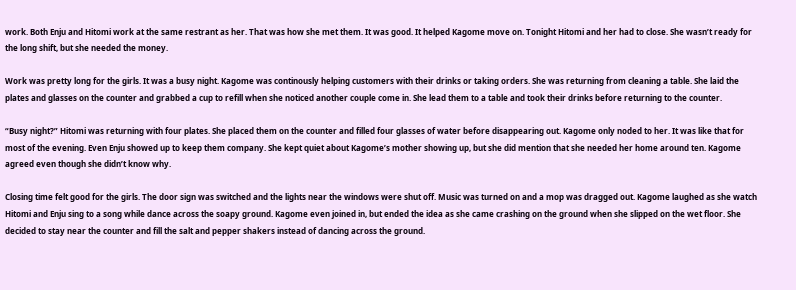work. Both Enju and Hitomi work at the same restrant as her. That was how she met them. It was good. It helped Kagome move on. Tonight Hitomi and her had to close. She wasn’t ready for the long shift, but she needed the money.

Work was pretty long for the girls. It was a busy night. Kagome was continously helping customers with their drinks or taking orders. She was returning from cleaning a table. She laid the plates and glasses on the counter and grabbed a cup to refill when she noticed another couple come in. She lead them to a table and took their drinks before returning to the counter.

“Busy night?” Hitomi was returning with four plates. She placed them on the counter and filled four glasses of water before disappearing out. Kagome only noded to her. It was like that for most of the evening. Even Enju showed up to keep them company. She kept quiet about Kagome’s mother showing up, but she did mention that she needed her home around ten. Kagome agreed even though she didn’t know why.

Closing time felt good for the girls. The door sign was switched and the lights near the windows were shut off. Music was turned on and a mop was dragged out. Kagome laughed as she watch Hitomi and Enju sing to a song while dance across the soapy ground. Kagome even joined in, but ended the idea as she came crashing on the ground when she slipped on the wet floor. She decided to stay near the counter and fill the salt and pepper shakers instead of dancing across the ground.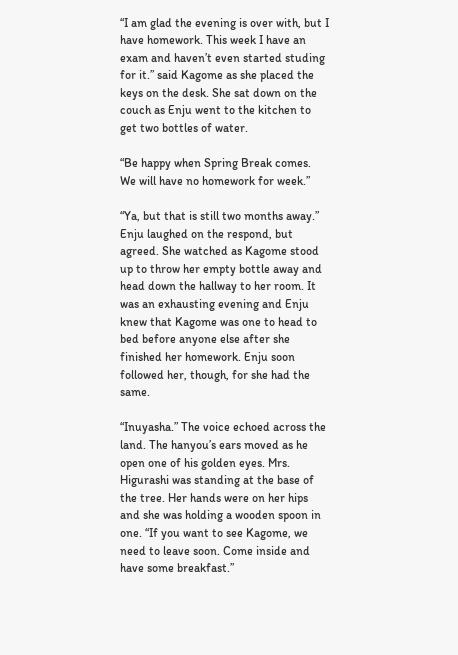“I am glad the evening is over with, but I have homework. This week I have an exam and haven’t even started studing for it.” said Kagome as she placed the keys on the desk. She sat down on the couch as Enju went to the kitchen to get two bottles of water.

“Be happy when Spring Break comes. We will have no homework for week.”

“Ya, but that is still two months away.” Enju laughed on the respond, but agreed. She watched as Kagome stood up to throw her empty bottle away and head down the hallway to her room. It was an exhausting evening and Enju knew that Kagome was one to head to bed before anyone else after she finished her homework. Enju soon followed her, though, for she had the same.

“Inuyasha.” The voice echoed across the land. The hanyou’s ears moved as he open one of his golden eyes. Mrs. Higurashi was standing at the base of the tree. Her hands were on her hips and she was holding a wooden spoon in one. “If you want to see Kagome, we need to leave soon. Come inside and have some breakfast.”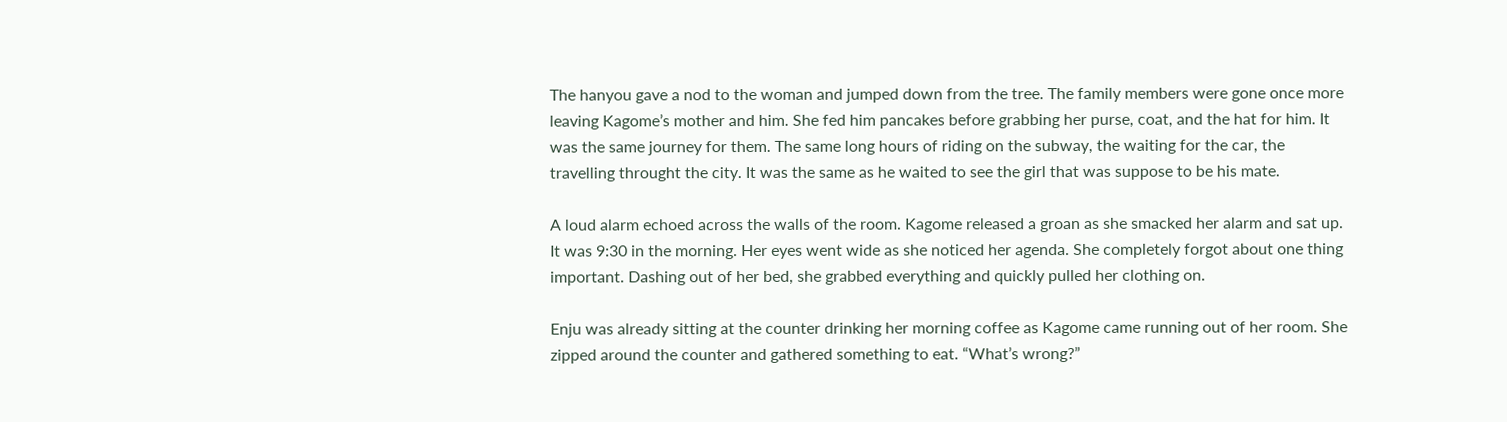The hanyou gave a nod to the woman and jumped down from the tree. The family members were gone once more leaving Kagome’s mother and him. She fed him pancakes before grabbing her purse, coat, and the hat for him. It was the same journey for them. The same long hours of riding on the subway, the waiting for the car, the travelling throught the city. It was the same as he waited to see the girl that was suppose to be his mate.

A loud alarm echoed across the walls of the room. Kagome released a groan as she smacked her alarm and sat up. It was 9:30 in the morning. Her eyes went wide as she noticed her agenda. She completely forgot about one thing important. Dashing out of her bed, she grabbed everything and quickly pulled her clothing on.

Enju was already sitting at the counter drinking her morning coffee as Kagome came running out of her room. She zipped around the counter and gathered something to eat. “What’s wrong?”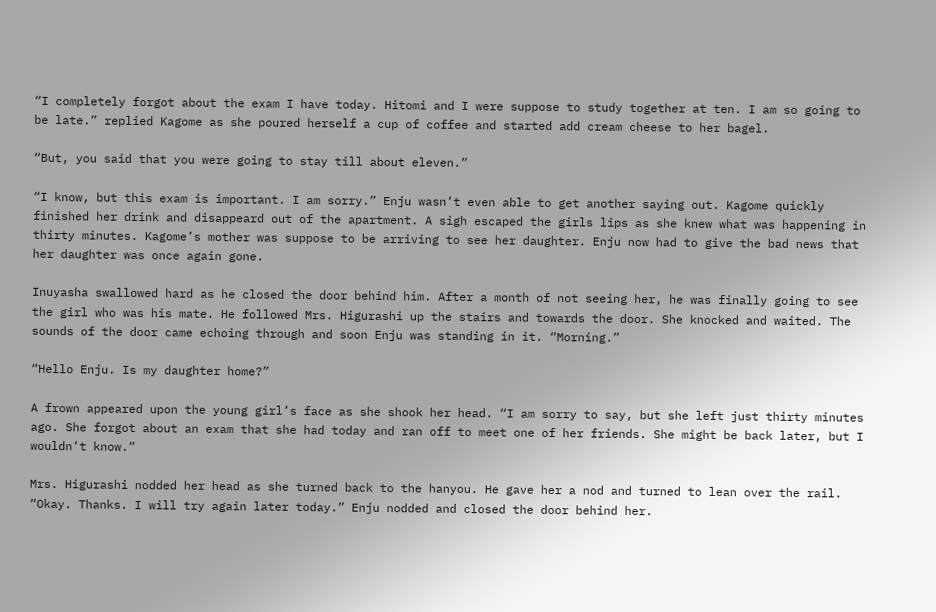“I completely forgot about the exam I have today. Hitomi and I were suppose to study together at ten. I am so going to be late.” replied Kagome as she poured herself a cup of coffee and started add cream cheese to her bagel.

“But, you said that you were going to stay till about eleven.”

“I know, but this exam is important. I am sorry.” Enju wasn’t even able to get another saying out. Kagome quickly finished her drink and disappeard out of the apartment. A sigh escaped the girls lips as she knew what was happening in thirty minutes. Kagome’s mother was suppose to be arriving to see her daughter. Enju now had to give the bad news that her daughter was once again gone.

Inuyasha swallowed hard as he closed the door behind him. After a month of not seeing her, he was finally going to see the girl who was his mate. He followed Mrs. Higurashi up the stairs and towards the door. She knocked and waited. The sounds of the door came echoing through and soon Enju was standing in it. “Morning.”

“Hello Enju. Is my daughter home?”

A frown appeared upon the young girl’s face as she shook her head. “I am sorry to say, but she left just thirty minutes ago. She forgot about an exam that she had today and ran off to meet one of her friends. She might be back later, but I wouldn’t know.”

Mrs. Higurashi nodded her head as she turned back to the hanyou. He gave her a nod and turned to lean over the rail. “Okay. Thanks. I will try again later today.” Enju nodded and closed the door behind her.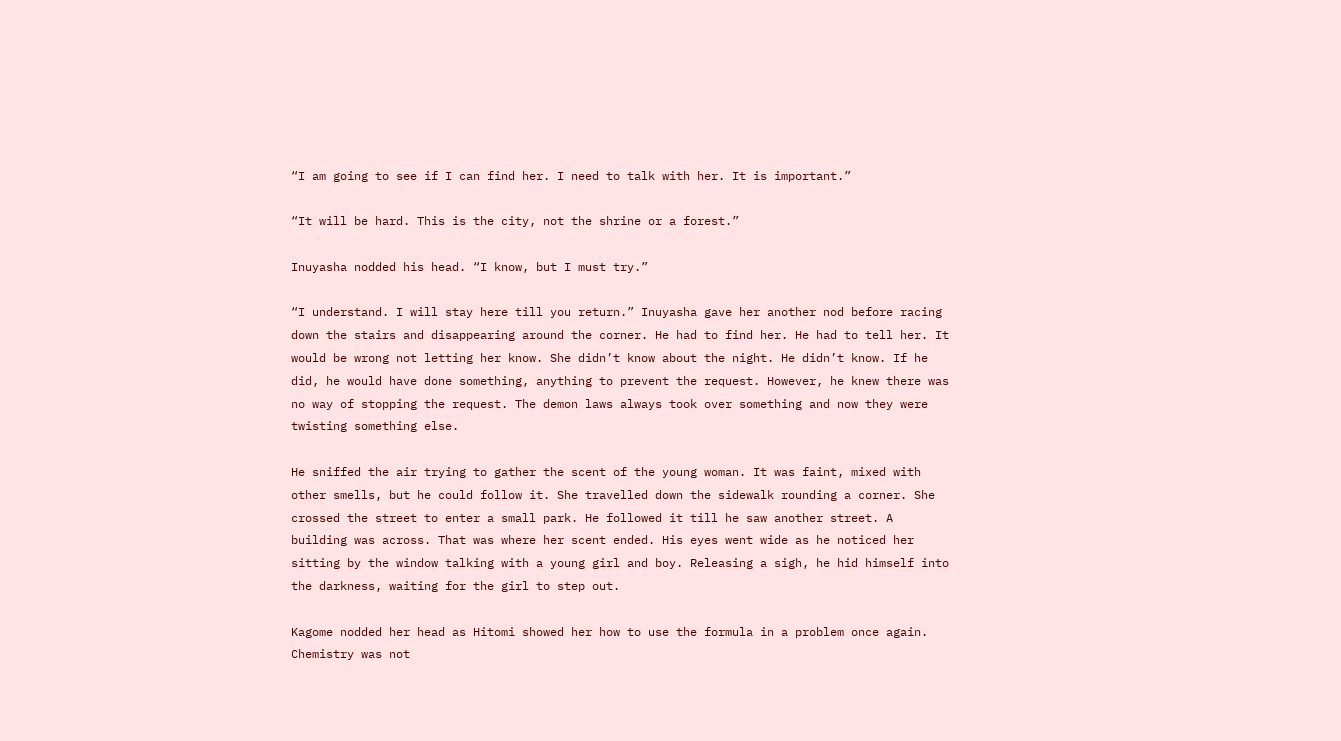“I am going to see if I can find her. I need to talk with her. It is important.”

“It will be hard. This is the city, not the shrine or a forest.”

Inuyasha nodded his head. “I know, but I must try.”

“I understand. I will stay here till you return.” Inuyasha gave her another nod before racing down the stairs and disappearing around the corner. He had to find her. He had to tell her. It would be wrong not letting her know. She didn’t know about the night. He didn’t know. If he did, he would have done something, anything to prevent the request. However, he knew there was no way of stopping the request. The demon laws always took over something and now they were twisting something else.

He sniffed the air trying to gather the scent of the young woman. It was faint, mixed with other smells, but he could follow it. She travelled down the sidewalk rounding a corner. She crossed the street to enter a small park. He followed it till he saw another street. A building was across. That was where her scent ended. His eyes went wide as he noticed her sitting by the window talking with a young girl and boy. Releasing a sigh, he hid himself into the darkness, waiting for the girl to step out.

Kagome nodded her head as Hitomi showed her how to use the formula in a problem once again. Chemistry was not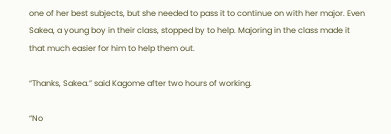one of her best subjects, but she needed to pass it to continue on with her major. Even Sakea, a young boy in their class, stopped by to help. Majoring in the class made it that much easier for him to help them out.

“Thanks, Sakea.” said Kagome after two hours of working.

“No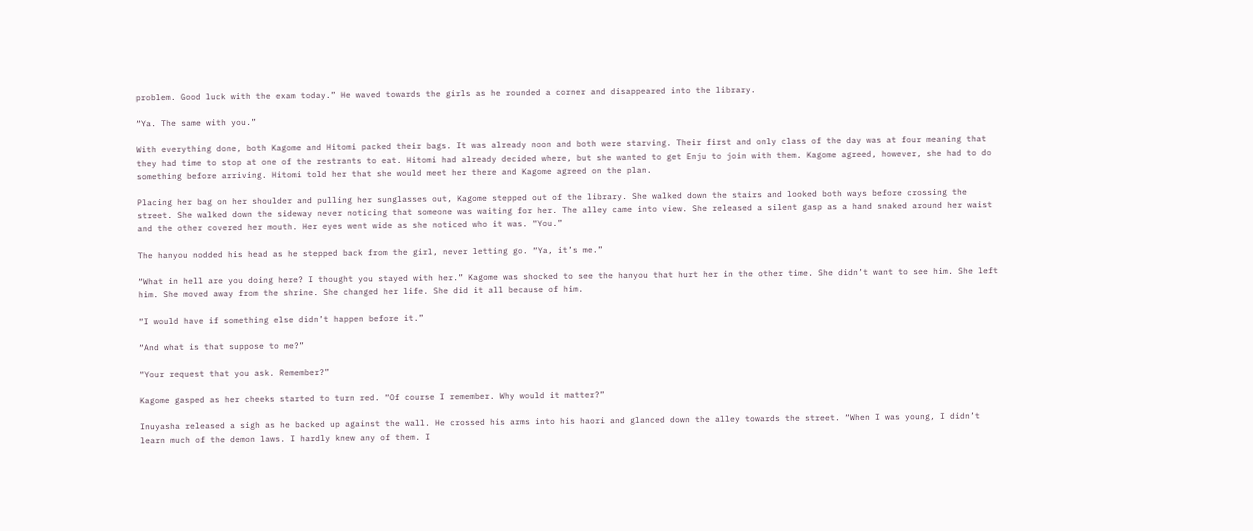problem. Good luck with the exam today.” He waved towards the girls as he rounded a corner and disappeared into the library.

“Ya. The same with you.”

With everything done, both Kagome and Hitomi packed their bags. It was already noon and both were starving. Their first and only class of the day was at four meaning that they had time to stop at one of the restrants to eat. Hitomi had already decided where, but she wanted to get Enju to join with them. Kagome agreed, however, she had to do something before arriving. Hitomi told her that she would meet her there and Kagome agreed on the plan.

Placing her bag on her shoulder and pulling her sunglasses out, Kagome stepped out of the library. She walked down the stairs and looked both ways before crossing the street. She walked down the sideway never noticing that someone was waiting for her. The alley came into view. She released a silent gasp as a hand snaked around her waist and the other covered her mouth. Her eyes went wide as she noticed who it was. “You.”

The hanyou nodded his head as he stepped back from the girl, never letting go. “Ya, it’s me.”

“What in hell are you doing here? I thought you stayed with her.” Kagome was shocked to see the hanyou that hurt her in the other time. She didn’t want to see him. She left him. She moved away from the shrine. She changed her life. She did it all because of him.

“I would have if something else didn’t happen before it.”

“And what is that suppose to me?”

“Your request that you ask. Remember?”

Kagome gasped as her cheeks started to turn red. “Of course I remember. Why would it matter?”

Inuyasha released a sigh as he backed up against the wall. He crossed his arms into his haori and glanced down the alley towards the street. “When I was young, I didn’t learn much of the demon laws. I hardly knew any of them. I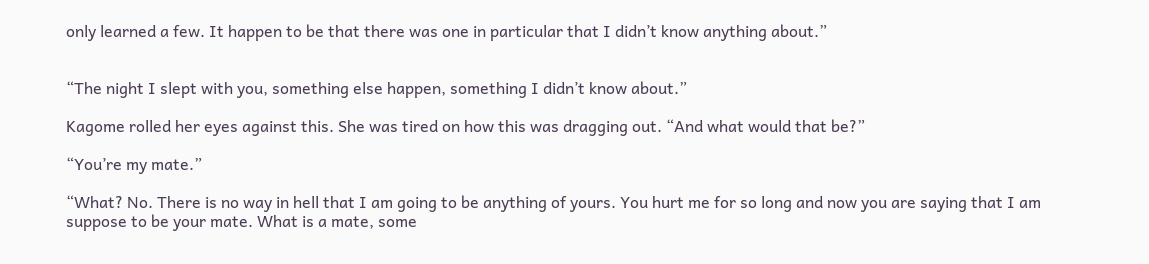only learned a few. It happen to be that there was one in particular that I didn’t know anything about.”


“The night I slept with you, something else happen, something I didn’t know about.”

Kagome rolled her eyes against this. She was tired on how this was dragging out. “And what would that be?”

“You’re my mate.”

“What? No. There is no way in hell that I am going to be anything of yours. You hurt me for so long and now you are saying that I am suppose to be your mate. What is a mate, some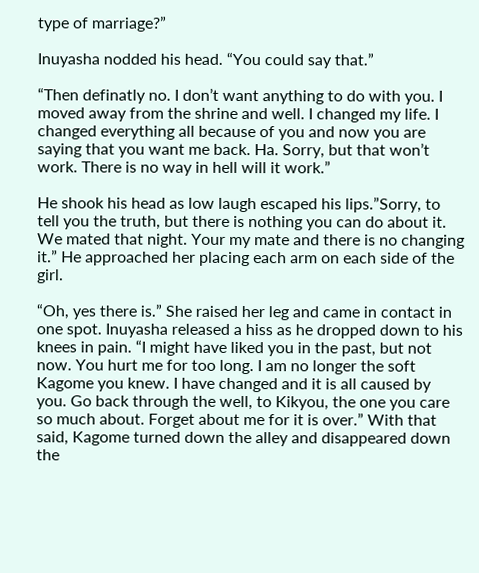type of marriage?”

Inuyasha nodded his head. “You could say that.”

“Then definatly no. I don’t want anything to do with you. I moved away from the shrine and well. I changed my life. I changed everything all because of you and now you are saying that you want me back. Ha. Sorry, but that won’t work. There is no way in hell will it work.”

He shook his head as low laugh escaped his lips.”Sorry, to tell you the truth, but there is nothing you can do about it. We mated that night. Your my mate and there is no changing it.” He approached her placing each arm on each side of the girl.

“Oh, yes there is.” She raised her leg and came in contact in one spot. Inuyasha released a hiss as he dropped down to his knees in pain. “I might have liked you in the past, but not now. You hurt me for too long. I am no longer the soft Kagome you knew. I have changed and it is all caused by you. Go back through the well, to Kikyou, the one you care so much about. Forget about me for it is over.” With that said, Kagome turned down the alley and disappeared down the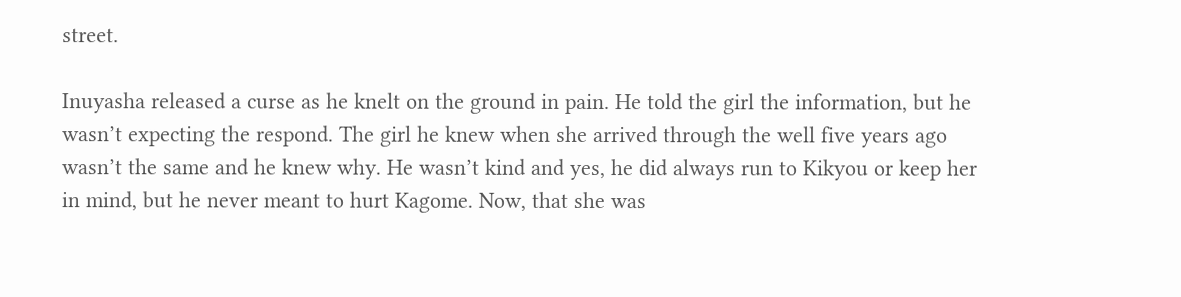street.

Inuyasha released a curse as he knelt on the ground in pain. He told the girl the information, but he wasn’t expecting the respond. The girl he knew when she arrived through the well five years ago wasn’t the same and he knew why. He wasn’t kind and yes, he did always run to Kikyou or keep her in mind, but he never meant to hurt Kagome. Now, that she was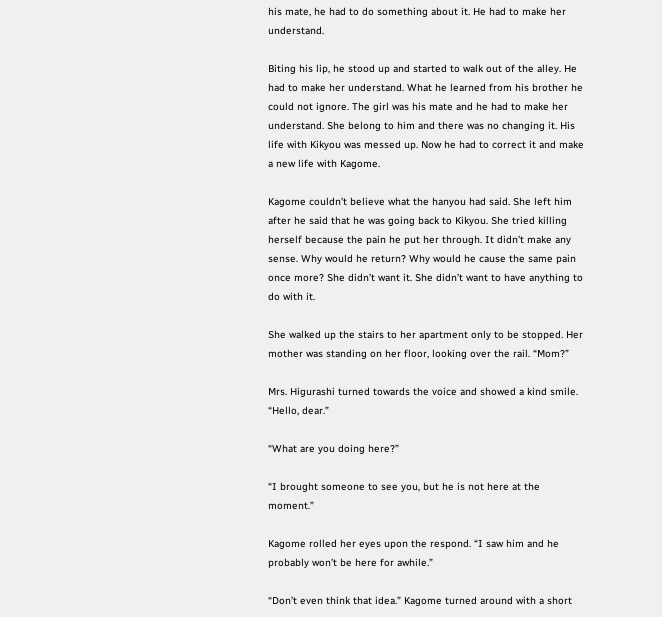his mate, he had to do something about it. He had to make her understand.

Biting his lip, he stood up and started to walk out of the alley. He had to make her understand. What he learned from his brother he could not ignore. The girl was his mate and he had to make her understand. She belong to him and there was no changing it. His life with Kikyou was messed up. Now he had to correct it and make a new life with Kagome.

Kagome couldn’t believe what the hanyou had said. She left him after he said that he was going back to Kikyou. She tried killing herself because the pain he put her through. It didn’t make any sense. Why would he return? Why would he cause the same pain once more? She didn’t want it. She didn’t want to have anything to do with it.

She walked up the stairs to her apartment only to be stopped. Her mother was standing on her floor, looking over the rail. “Mom?”

Mrs. Higurashi turned towards the voice and showed a kind smile. “Hello, dear.”

“What are you doing here?”

“I brought someone to see you, but he is not here at the moment.”

Kagome rolled her eyes upon the respond. “I saw him and he probably won’t be here for awhile.”

“Don’t even think that idea.” Kagome turned around with a short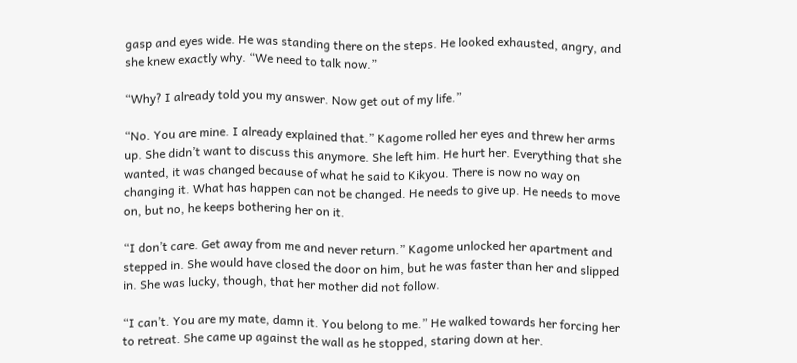gasp and eyes wide. He was standing there on the steps. He looked exhausted, angry, and she knew exactly why. “We need to talk now.”

“Why? I already told you my answer. Now get out of my life.”

“No. You are mine. I already explained that.” Kagome rolled her eyes and threw her arms up. She didn’t want to discuss this anymore. She left him. He hurt her. Everything that she wanted, it was changed because of what he said to Kikyou. There is now no way on changing it. What has happen can not be changed. He needs to give up. He needs to move on, but no, he keeps bothering her on it.

“I don’t care. Get away from me and never return.” Kagome unlocked her apartment and stepped in. She would have closed the door on him, but he was faster than her and slipped in. She was lucky, though, that her mother did not follow.

“I can’t. You are my mate, damn it. You belong to me.” He walked towards her forcing her to retreat. She came up against the wall as he stopped, staring down at her.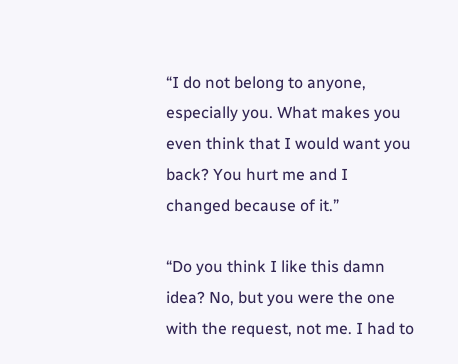“I do not belong to anyone, especially you. What makes you even think that I would want you back? You hurt me and I changed because of it.”

“Do you think I like this damn idea? No, but you were the one with the request, not me. I had to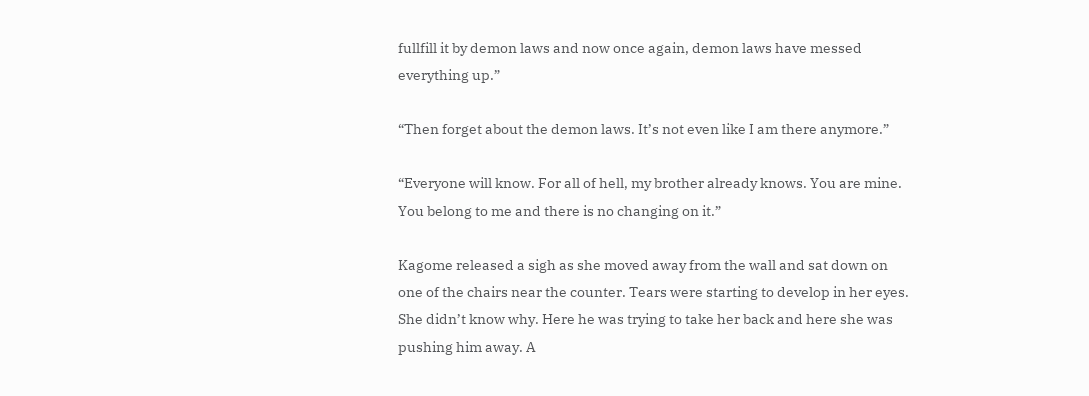fullfill it by demon laws and now once again, demon laws have messed everything up.”

“Then forget about the demon laws. It’s not even like I am there anymore.”

“Everyone will know. For all of hell, my brother already knows. You are mine. You belong to me and there is no changing on it.”

Kagome released a sigh as she moved away from the wall and sat down on one of the chairs near the counter. Tears were starting to develop in her eyes. She didn’t know why. Here he was trying to take her back and here she was pushing him away. A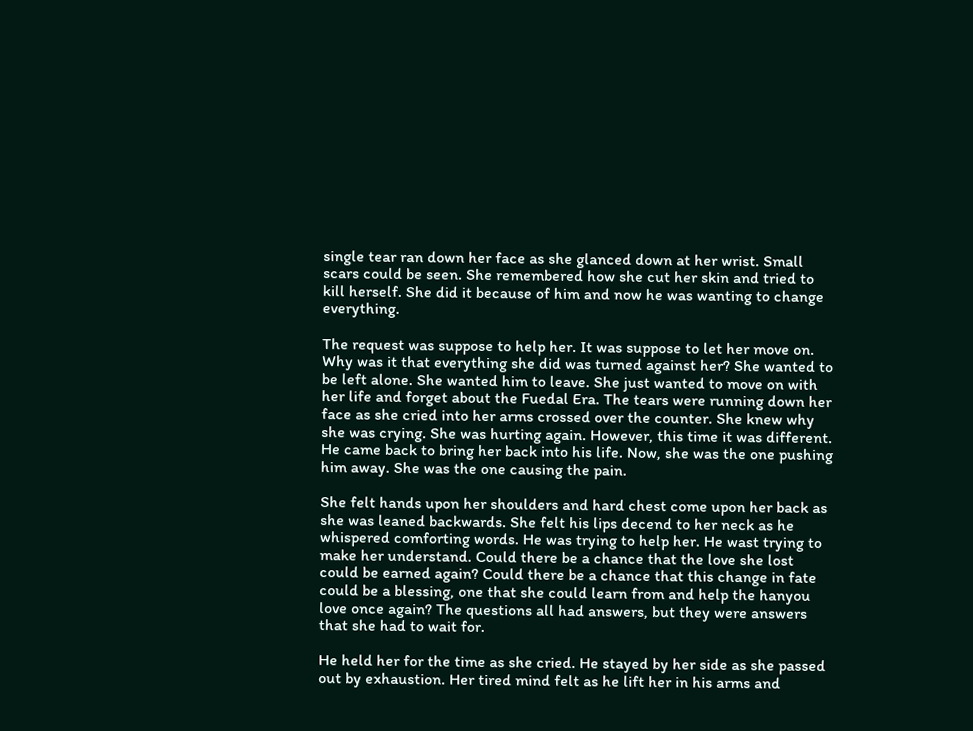single tear ran down her face as she glanced down at her wrist. Small scars could be seen. She remembered how she cut her skin and tried to kill herself. She did it because of him and now he was wanting to change everything.

The request was suppose to help her. It was suppose to let her move on. Why was it that everything she did was turned against her? She wanted to be left alone. She wanted him to leave. She just wanted to move on with her life and forget about the Fuedal Era. The tears were running down her face as she cried into her arms crossed over the counter. She knew why she was crying. She was hurting again. However, this time it was different. He came back to bring her back into his life. Now, she was the one pushing him away. She was the one causing the pain.

She felt hands upon her shoulders and hard chest come upon her back as she was leaned backwards. She felt his lips decend to her neck as he whispered comforting words. He was trying to help her. He wast trying to make her understand. Could there be a chance that the love she lost could be earned again? Could there be a chance that this change in fate could be a blessing, one that she could learn from and help the hanyou love once again? The questions all had answers, but they were answers that she had to wait for.

He held her for the time as she cried. He stayed by her side as she passed out by exhaustion. Her tired mind felt as he lift her in his arms and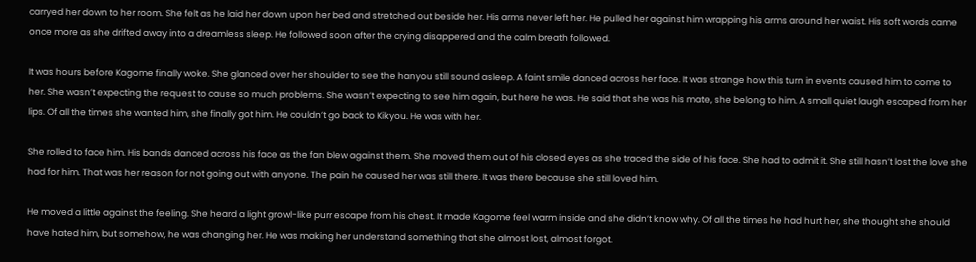carryed her down to her room. She felt as he laid her down upon her bed and stretched out beside her. His arms never left her. He pulled her against him wrapping his arms around her waist. His soft words came once more as she drifted away into a dreamless sleep. He followed soon after the crying disappered and the calm breath followed.

It was hours before Kagome finally woke. She glanced over her shoulder to see the hanyou still sound asleep. A faint smile danced across her face. It was strange how this turn in events caused him to come to her. She wasn’t expecting the request to cause so much problems. She wasn’t expecting to see him again, but here he was. He said that she was his mate, she belong to him. A small quiet laugh escaped from her lips. Of all the times she wanted him, she finally got him. He couldn’t go back to Kikyou. He was with her.

She rolled to face him. His bands danced across his face as the fan blew against them. She moved them out of his closed eyes as she traced the side of his face. She had to admit it. She still hasn’t lost the love she had for him. That was her reason for not going out with anyone. The pain he caused her was still there. It was there because she still loved him.

He moved a little against the feeling. She heard a light growl-like purr escape from his chest. It made Kagome feel warm inside and she didn’t know why. Of all the times he had hurt her, she thought she should have hated him, but somehow, he was changing her. He was making her understand something that she almost lost, almost forgot.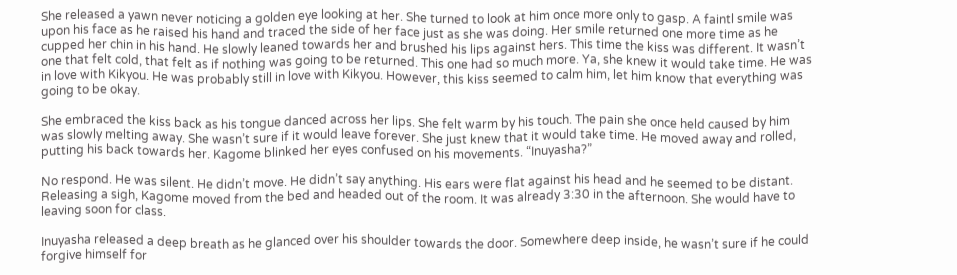She released a yawn never noticing a golden eye looking at her. She turned to look at him once more only to gasp. A faintl smile was upon his face as he raised his hand and traced the side of her face just as she was doing. Her smile returned one more time as he cupped her chin in his hand. He slowly leaned towards her and brushed his lips against hers. This time the kiss was different. It wasn’t one that felt cold, that felt as if nothing was going to be returned. This one had so much more. Ya, she knew it would take time. He was in love with Kikyou. He was probably still in love with Kikyou. However, this kiss seemed to calm him, let him know that everything was going to be okay.

She embraced the kiss back as his tongue danced across her lips. She felt warm by his touch. The pain she once held caused by him was slowly melting away. She wasn’t sure if it would leave forever. She just knew that it would take time. He moved away and rolled, putting his back towards her. Kagome blinked her eyes confused on his movements. “Inuyasha?”

No respond. He was silent. He didn’t move. He didn’t say anything. His ears were flat against his head and he seemed to be distant. Releasing a sigh, Kagome moved from the bed and headed out of the room. It was already 3:30 in the afternoon. She would have to leaving soon for class.

Inuyasha released a deep breath as he glanced over his shoulder towards the door. Somewhere deep inside, he wasn’t sure if he could forgive himself for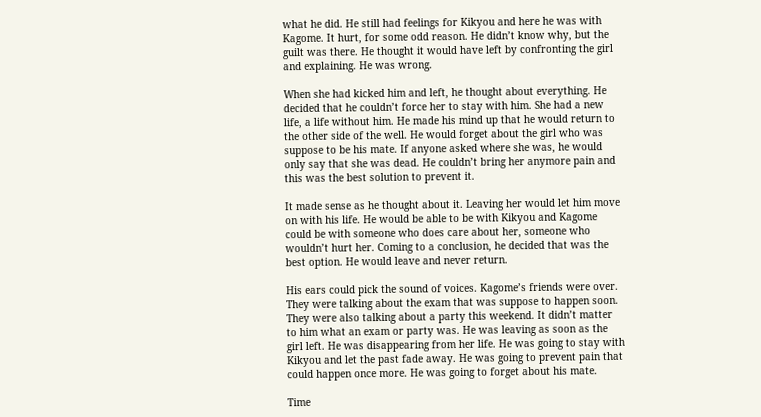what he did. He still had feelings for Kikyou and here he was with Kagome. It hurt, for some odd reason. He didn’t know why, but the guilt was there. He thought it would have left by confronting the girl and explaining. He was wrong.

When she had kicked him and left, he thought about everything. He decided that he couldn’t force her to stay with him. She had a new life, a life without him. He made his mind up that he would return to the other side of the well. He would forget about the girl who was suppose to be his mate. If anyone asked where she was, he would only say that she was dead. He couldn’t bring her anymore pain and this was the best solution to prevent it.

It made sense as he thought about it. Leaving her would let him move on with his life. He would be able to be with Kikyou and Kagome could be with someone who does care about her, someone who wouldn’t hurt her. Coming to a conclusion, he decided that was the best option. He would leave and never return.

His ears could pick the sound of voices. Kagome’s friends were over. They were talking about the exam that was suppose to happen soon. They were also talking about a party this weekend. It didn’t matter to him what an exam or party was. He was leaving as soon as the girl left. He was disappearing from her life. He was going to stay with Kikyou and let the past fade away. He was going to prevent pain that could happen once more. He was going to forget about his mate.

Time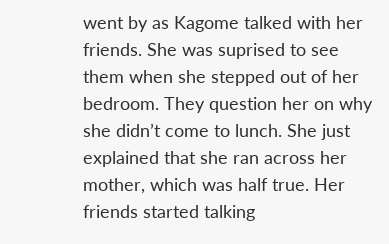went by as Kagome talked with her friends. She was suprised to see them when she stepped out of her bedroom. They question her on why she didn’t come to lunch. She just explained that she ran across her mother, which was half true. Her friends started talking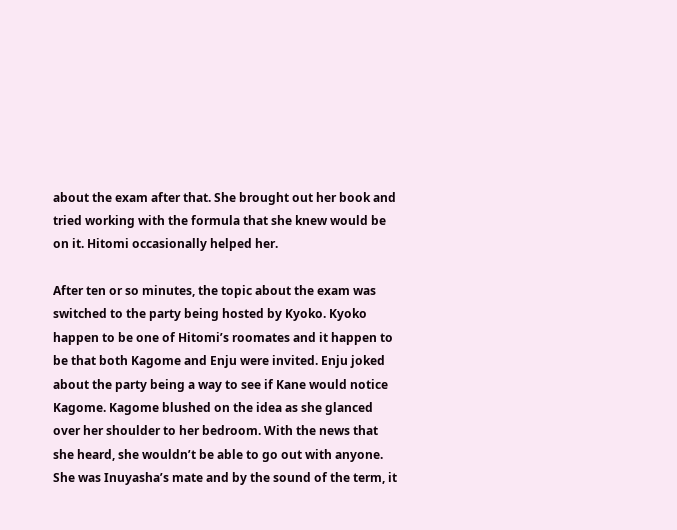about the exam after that. She brought out her book and tried working with the formula that she knew would be on it. Hitomi occasionally helped her.

After ten or so minutes, the topic about the exam was switched to the party being hosted by Kyoko. Kyoko happen to be one of Hitomi’s roomates and it happen to be that both Kagome and Enju were invited. Enju joked about the party being a way to see if Kane would notice Kagome. Kagome blushed on the idea as she glanced over her shoulder to her bedroom. With the news that she heard, she wouldn’t be able to go out with anyone. She was Inuyasha’s mate and by the sound of the term, it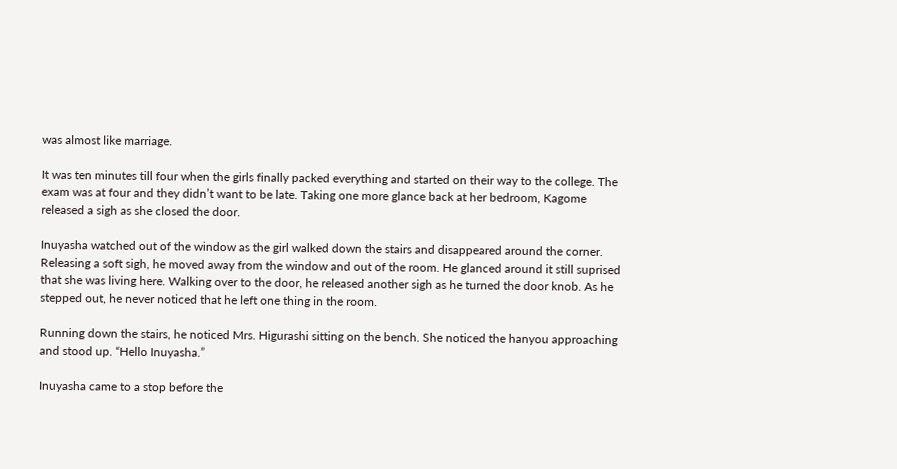was almost like marriage.

It was ten minutes till four when the girls finally packed everything and started on their way to the college. The exam was at four and they didn’t want to be late. Taking one more glance back at her bedroom, Kagome released a sigh as she closed the door.

Inuyasha watched out of the window as the girl walked down the stairs and disappeared around the corner. Releasing a soft sigh, he moved away from the window and out of the room. He glanced around it still suprised that she was living here. Walking over to the door, he released another sigh as he turned the door knob. As he stepped out, he never noticed that he left one thing in the room.

Running down the stairs, he noticed Mrs. Higurashi sitting on the bench. She noticed the hanyou approaching and stood up. “Hello Inuyasha.”

Inuyasha came to a stop before the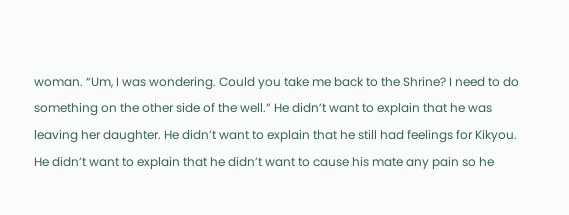woman. “Um, I was wondering. Could you take me back to the Shrine? I need to do something on the other side of the well.” He didn’t want to explain that he was leaving her daughter. He didn’t want to explain that he still had feelings for Kikyou. He didn’t want to explain that he didn’t want to cause his mate any pain so he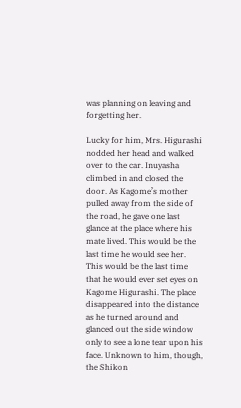was planning on leaving and forgetting her.

Lucky for him, Mrs. Higurashi nodded her head and walked over to the car. Inuyasha climbed in and closed the door. As Kagome’s mother pulled away from the side of the road, he gave one last glance at the place where his mate lived. This would be the last time he would see her. This would be the last time that he would ever set eyes on Kagome Higurashi. The place disappeared into the distance as he turned around and glanced out the side window only to see a lone tear upon his face. Unknown to him, though, the Shikon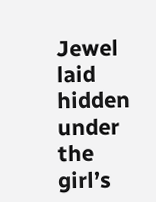Jewel laid hidden under the girl’s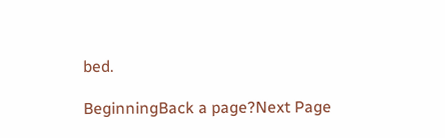bed.

BeginningBack a page?Next Page